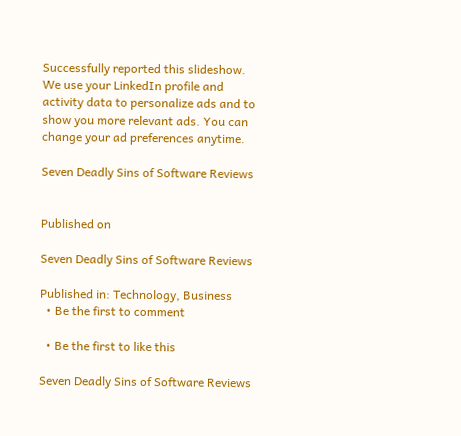Successfully reported this slideshow.
We use your LinkedIn profile and activity data to personalize ads and to show you more relevant ads. You can change your ad preferences anytime.

Seven Deadly Sins of Software Reviews


Published on

Seven Deadly Sins of Software Reviews

Published in: Technology, Business
  • Be the first to comment

  • Be the first to like this

Seven Deadly Sins of Software Reviews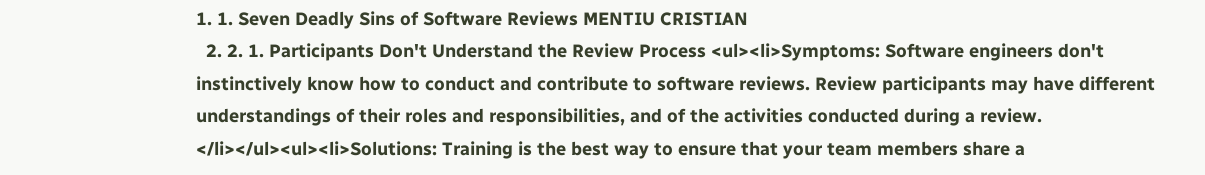1. 1. Seven Deadly Sins of Software Reviews MENTIU CRISTIAN
  2. 2. 1. Participants Don't Understand the Review Process <ul><li>Symptoms: Software engineers don't instinctively know how to conduct and contribute to software reviews. Review participants may have different understandings of their roles and responsibilities, and of the activities conducted during a review. </li></ul><ul><li>Solutions: Training is the best way to ensure that your team members share a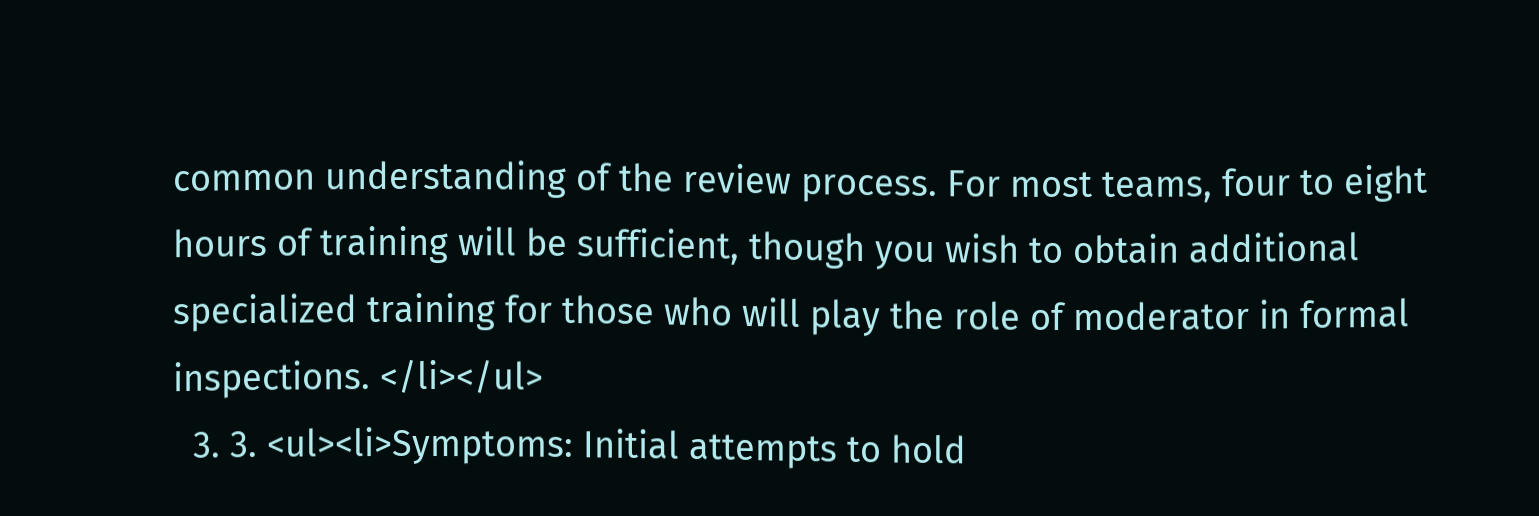common understanding of the review process. For most teams, four to eight hours of training will be sufficient, though you wish to obtain additional specialized training for those who will play the role of moderator in formal inspections. </li></ul>
  3. 3. <ul><li>Symptoms: Initial attempts to hold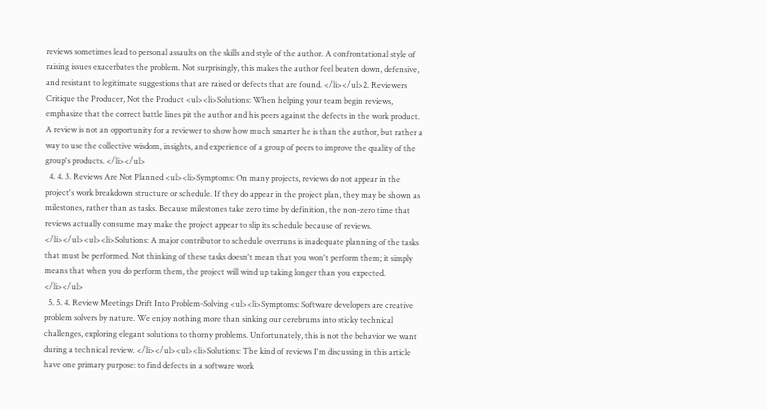reviews sometimes lead to personal assaults on the skills and style of the author. A confrontational style of raising issues exacerbates the problem. Not surprisingly, this makes the author feel beaten down, defensive, and resistant to legitimate suggestions that are raised or defects that are found. </li></ul>2. Reviewers Critique the Producer, Not the Product <ul><li>Solutions: When helping your team begin reviews, emphasize that the correct battle lines pit the author and his peers against the defects in the work product. A review is not an opportunity for a reviewer to show how much smarter he is than the author, but rather a way to use the collective wisdom, insights, and experience of a group of peers to improve the quality of the group's products. </li></ul>
  4. 4. 3. Reviews Are Not Planned <ul><li>Symptoms: On many projects, reviews do not appear in the project's work breakdown structure or schedule. If they do appear in the project plan, they may be shown as milestones, rather than as tasks. Because milestones take zero time by definition, the non-zero time that reviews actually consume may make the project appear to slip its schedule because of reviews. </li></ul><ul><li>Solutions: A major contributor to schedule overruns is inadequate planning of the tasks that must be performed. Not thinking of these tasks doesn't mean that you won't perform them; it simply means that when you do perform them, the project will wind up taking longer than you expected. </li></ul>
  5. 5. 4. Review Meetings Drift Into Problem-Solving <ul><li>Symptoms: Software developers are creative problem solvers by nature. We enjoy nothing more than sinking our cerebrums into sticky technical challenges, exploring elegant solutions to thorny problems. Unfortunately, this is not the behavior we want during a technical review. </li></ul><ul><li>Solutions: The kind of reviews I'm discussing in this article have one primary purpose: to find defects in a software work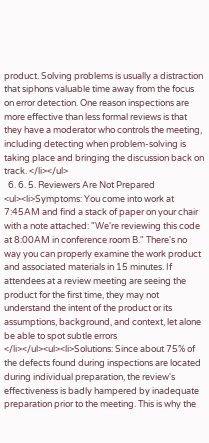product. Solving problems is usually a distraction that siphons valuable time away from the focus on error detection. One reason inspections are more effective than less formal reviews is that they have a moderator who controls the meeting, including detecting when problem-solving is taking place and bringing the discussion back on track. </li></ul>
  6. 6. 5. Reviewers Are Not Prepared <ul><li>Symptoms: You come into work at 7:45AM and find a stack of paper on your chair with a note attached: "We're reviewing this code at 8:00AM in conference room B." There's no way you can properly examine the work product and associated materials in 15 minutes. If attendees at a review meeting are seeing the product for the first time, they may not understand the intent of the product or its assumptions, background, and context, let alone be able to spot subtle errors </li></ul><ul><li>Solutions: Since about 75% of the defects found during inspections are located during individual preparation, the review's effectiveness is badly hampered by inadequate preparation prior to the meeting. This is why the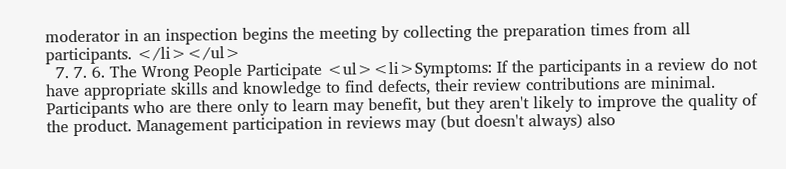moderator in an inspection begins the meeting by collecting the preparation times from all participants. </li></ul>
  7. 7. 6. The Wrong People Participate <ul><li>Symptoms: If the participants in a review do not have appropriate skills and knowledge to find defects, their review contributions are minimal. Participants who are there only to learn may benefit, but they aren't likely to improve the quality of the product. Management participation in reviews may (but doesn't always) also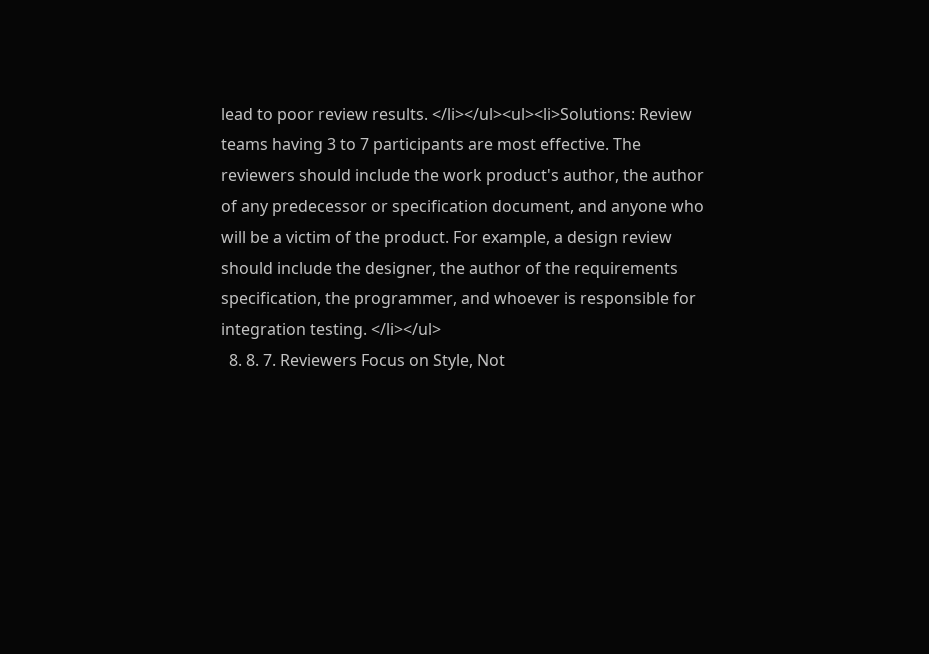lead to poor review results. </li></ul><ul><li>Solutions: Review teams having 3 to 7 participants are most effective. The reviewers should include the work product's author, the author of any predecessor or specification document, and anyone who will be a victim of the product. For example, a design review should include the designer, the author of the requirements specification, the programmer, and whoever is responsible for integration testing. </li></ul>
  8. 8. 7. Reviewers Focus on Style, Not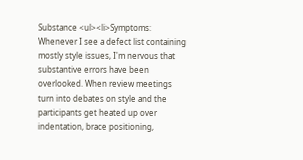Substance <ul><li>Symptoms: Whenever I see a defect list containing mostly style issues, I'm nervous that substantive errors have been overlooked. When review meetings turn into debates on style and the participants get heated up over indentation, brace positioning,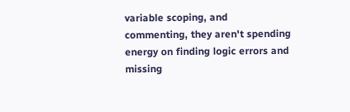variable scoping, and commenting, they aren't spending energy on finding logic errors and missing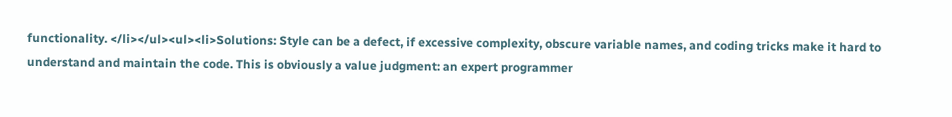functionality. </li></ul><ul><li>Solutions: Style can be a defect, if excessive complexity, obscure variable names, and coding tricks make it hard to understand and maintain the code. This is obviously a value judgment: an expert programmer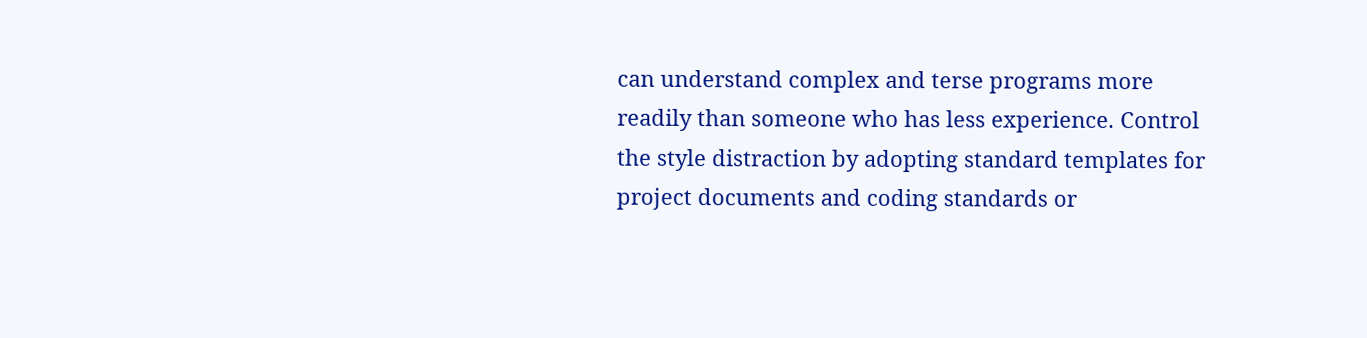can understand complex and terse programs more readily than someone who has less experience. Control the style distraction by adopting standard templates for project documents and coding standards or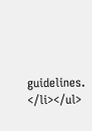guidelines. </li></ul>